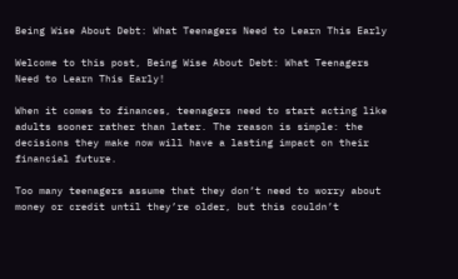Being Wise About Debt: What Teenagers Need to Learn This Early

Welcome to this post, Being Wise About Debt: What Teenagers Need to Learn This Early!

When it comes to finances, teenagers need to start acting like adults sooner rather than later. The reason is simple: the decisions they make now will have a lasting impact on their financial future.

Too many teenagers assume that they don’t need to worry about money or credit until they’re older, but this couldn’t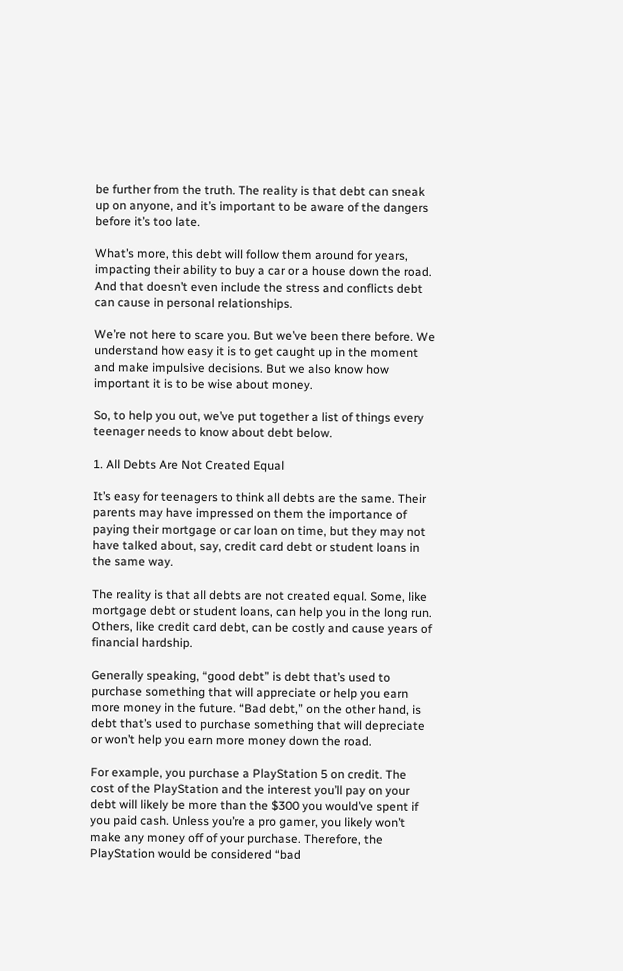be further from the truth. The reality is that debt can sneak up on anyone, and it’s important to be aware of the dangers before it’s too late.

What’s more, this debt will follow them around for years, impacting their ability to buy a car or a house down the road. And that doesn’t even include the stress and conflicts debt can cause in personal relationships.

We’re not here to scare you. But we’ve been there before. We understand how easy it is to get caught up in the moment and make impulsive decisions. But we also know how important it is to be wise about money.

So, to help you out, we’ve put together a list of things every teenager needs to know about debt below.

1. All Debts Are Not Created Equal

It’s easy for teenagers to think all debts are the same. Their parents may have impressed on them the importance of paying their mortgage or car loan on time, but they may not have talked about, say, credit card debt or student loans in the same way.

The reality is that all debts are not created equal. Some, like mortgage debt or student loans, can help you in the long run. Others, like credit card debt, can be costly and cause years of financial hardship.

Generally speaking, “good debt” is debt that’s used to purchase something that will appreciate or help you earn more money in the future. “Bad debt,” on the other hand, is debt that’s used to purchase something that will depreciate or won’t help you earn more money down the road.

For example, you purchase a PlayStation 5 on credit. The cost of the PlayStation and the interest you’ll pay on your debt will likely be more than the $300 you would’ve spent if you paid cash. Unless you’re a pro gamer, you likely won’t make any money off of your purchase. Therefore, the PlayStation would be considered “bad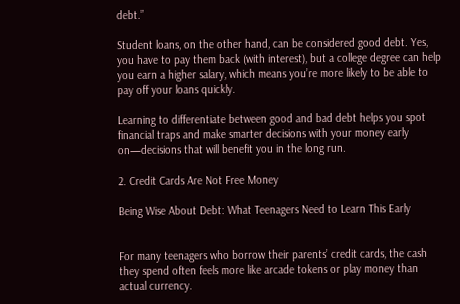debt.”

Student loans, on the other hand, can be considered good debt. Yes, you have to pay them back (with interest), but a college degree can help you earn a higher salary, which means you’re more likely to be able to pay off your loans quickly.

Learning to differentiate between good and bad debt helps you spot financial traps and make smarter decisions with your money early on—decisions that will benefit you in the long run.

2. Credit Cards Are Not Free Money

Being Wise About Debt: What Teenagers Need to Learn This Early


For many teenagers who borrow their parents’ credit cards, the cash they spend often feels more like arcade tokens or play money than actual currency.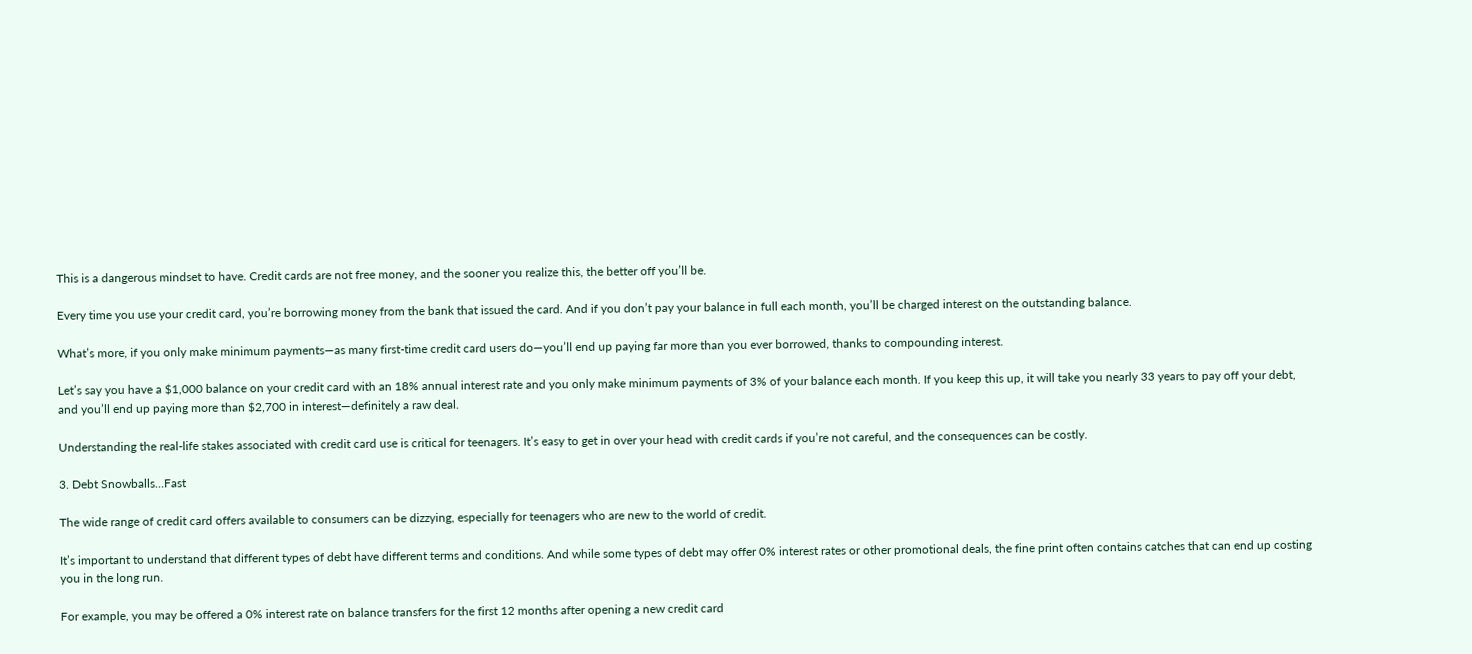This is a dangerous mindset to have. Credit cards are not free money, and the sooner you realize this, the better off you’ll be.

Every time you use your credit card, you’re borrowing money from the bank that issued the card. And if you don’t pay your balance in full each month, you’ll be charged interest on the outstanding balance.

What’s more, if you only make minimum payments—as many first-time credit card users do—you’ll end up paying far more than you ever borrowed, thanks to compounding interest.

Let’s say you have a $1,000 balance on your credit card with an 18% annual interest rate and you only make minimum payments of 3% of your balance each month. If you keep this up, it will take you nearly 33 years to pay off your debt, and you’ll end up paying more than $2,700 in interest—definitely a raw deal.

Understanding the real-life stakes associated with credit card use is critical for teenagers. It’s easy to get in over your head with credit cards if you’re not careful, and the consequences can be costly.

3. Debt Snowballs…Fast

The wide range of credit card offers available to consumers can be dizzying, especially for teenagers who are new to the world of credit.

It’s important to understand that different types of debt have different terms and conditions. And while some types of debt may offer 0% interest rates or other promotional deals, the fine print often contains catches that can end up costing you in the long run.

For example, you may be offered a 0% interest rate on balance transfers for the first 12 months after opening a new credit card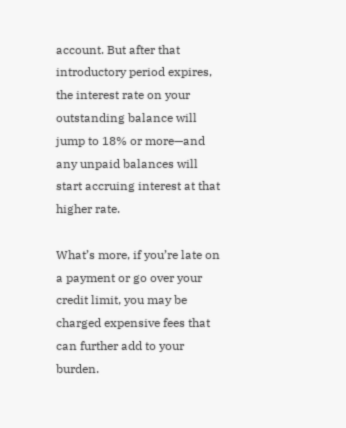account. But after that introductory period expires, the interest rate on your outstanding balance will jump to 18% or more—and any unpaid balances will start accruing interest at that higher rate.

What’s more, if you’re late on a payment or go over your credit limit, you may be charged expensive fees that can further add to your burden.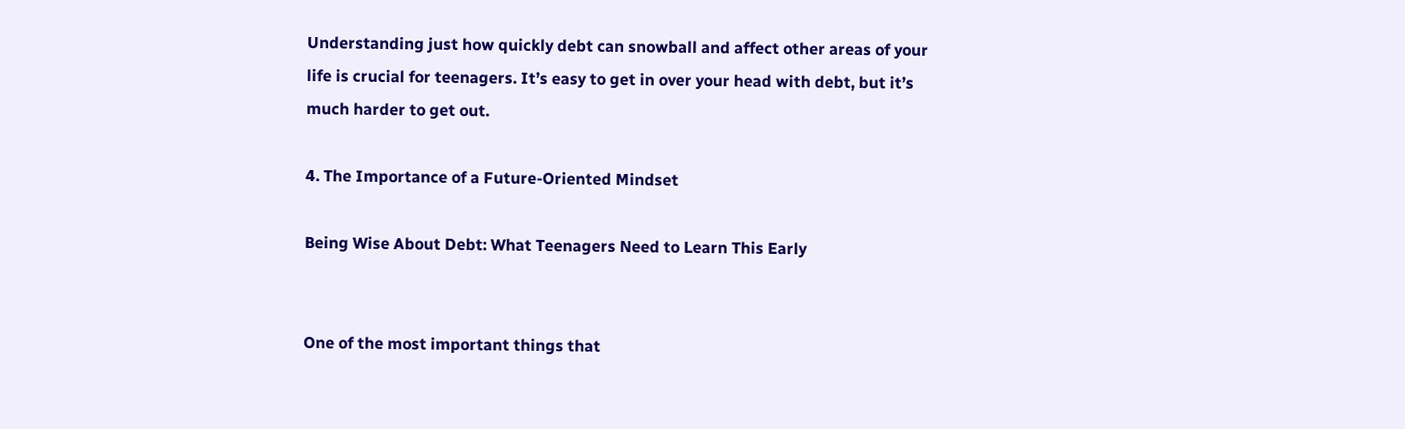Understanding just how quickly debt can snowball and affect other areas of your life is crucial for teenagers. It’s easy to get in over your head with debt, but it’s much harder to get out.

4. The Importance of a Future-Oriented Mindset

Being Wise About Debt: What Teenagers Need to Learn This Early


One of the most important things that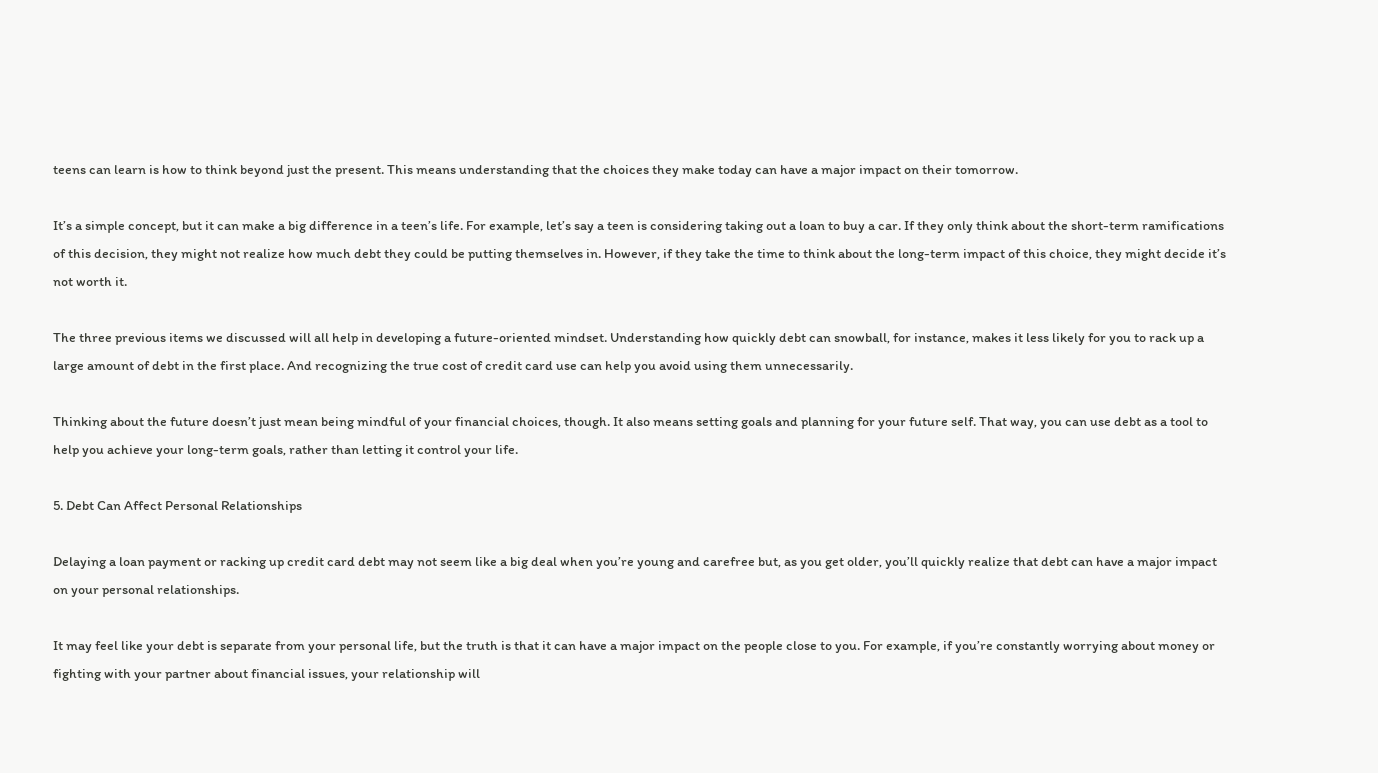teens can learn is how to think beyond just the present. This means understanding that the choices they make today can have a major impact on their tomorrow.

It’s a simple concept, but it can make a big difference in a teen’s life. For example, let’s say a teen is considering taking out a loan to buy a car. If they only think about the short-term ramifications of this decision, they might not realize how much debt they could be putting themselves in. However, if they take the time to think about the long-term impact of this choice, they might decide it’s not worth it.

The three previous items we discussed will all help in developing a future-oriented mindset. Understanding how quickly debt can snowball, for instance, makes it less likely for you to rack up a large amount of debt in the first place. And recognizing the true cost of credit card use can help you avoid using them unnecessarily.

Thinking about the future doesn’t just mean being mindful of your financial choices, though. It also means setting goals and planning for your future self. That way, you can use debt as a tool to help you achieve your long-term goals, rather than letting it control your life.

5. Debt Can Affect Personal Relationships

Delaying a loan payment or racking up credit card debt may not seem like a big deal when you’re young and carefree but, as you get older, you’ll quickly realize that debt can have a major impact on your personal relationships.

It may feel like your debt is separate from your personal life, but the truth is that it can have a major impact on the people close to you. For example, if you’re constantly worrying about money or fighting with your partner about financial issues, your relationship will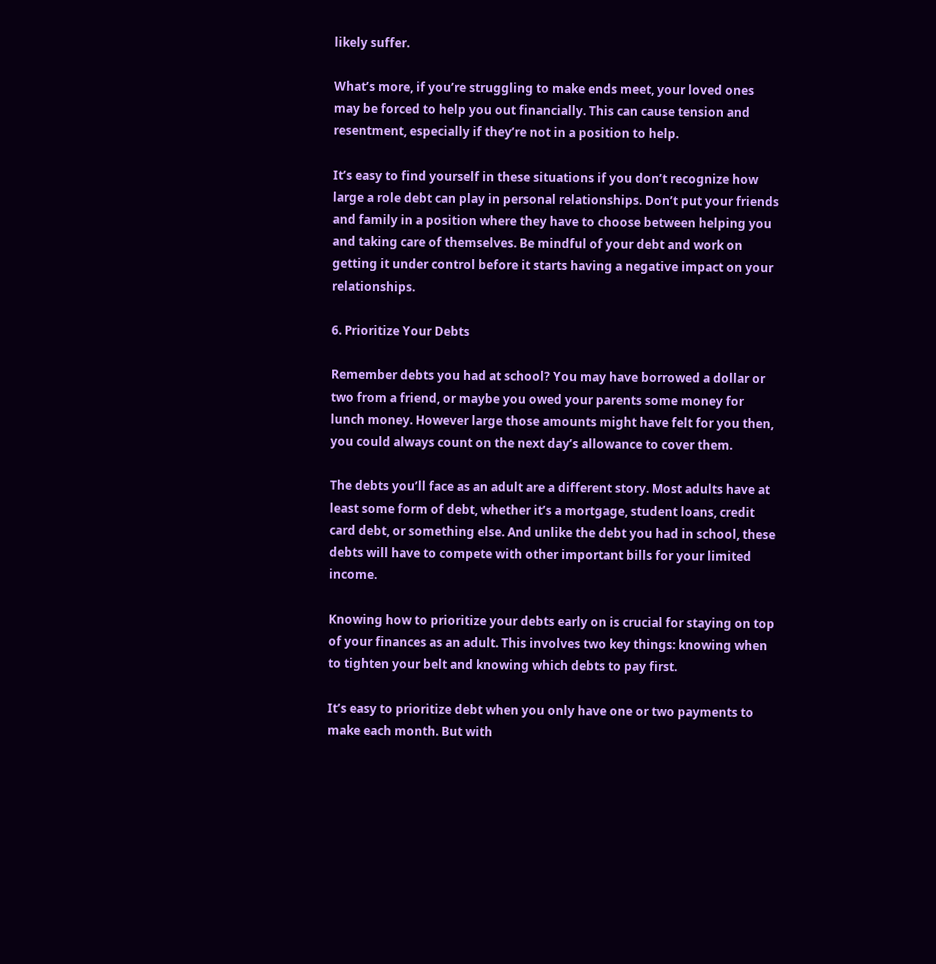likely suffer.

What’s more, if you’re struggling to make ends meet, your loved ones may be forced to help you out financially. This can cause tension and resentment, especially if they’re not in a position to help.

It’s easy to find yourself in these situations if you don’t recognize how large a role debt can play in personal relationships. Don’t put your friends and family in a position where they have to choose between helping you and taking care of themselves. Be mindful of your debt and work on getting it under control before it starts having a negative impact on your relationships.

6. Prioritize Your Debts

Remember debts you had at school? You may have borrowed a dollar or two from a friend, or maybe you owed your parents some money for lunch money. However large those amounts might have felt for you then, you could always count on the next day’s allowance to cover them.

The debts you’ll face as an adult are a different story. Most adults have at least some form of debt, whether it’s a mortgage, student loans, credit card debt, or something else. And unlike the debt you had in school, these debts will have to compete with other important bills for your limited income.

Knowing how to prioritize your debts early on is crucial for staying on top of your finances as an adult. This involves two key things: knowing when to tighten your belt and knowing which debts to pay first.

It’s easy to prioritize debt when you only have one or two payments to make each month. But with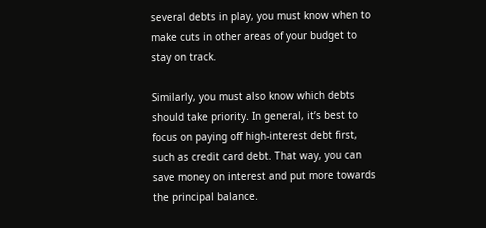several debts in play, you must know when to make cuts in other areas of your budget to stay on track.

Similarly, you must also know which debts should take priority. In general, it’s best to focus on paying off high-interest debt first, such as credit card debt. That way, you can save money on interest and put more towards the principal balance.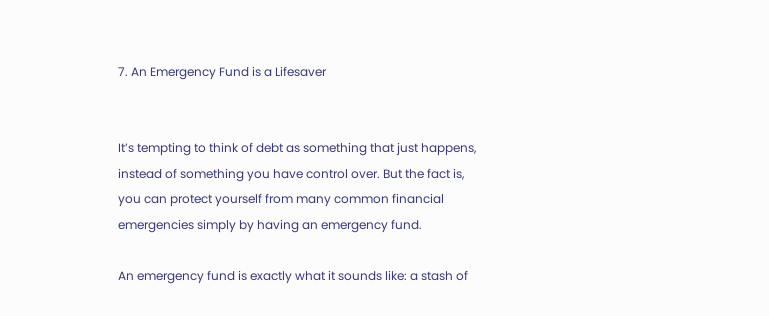7. An Emergency Fund is a Lifesaver


It’s tempting to think of debt as something that just happens, instead of something you have control over. But the fact is, you can protect yourself from many common financial emergencies simply by having an emergency fund.

An emergency fund is exactly what it sounds like: a stash of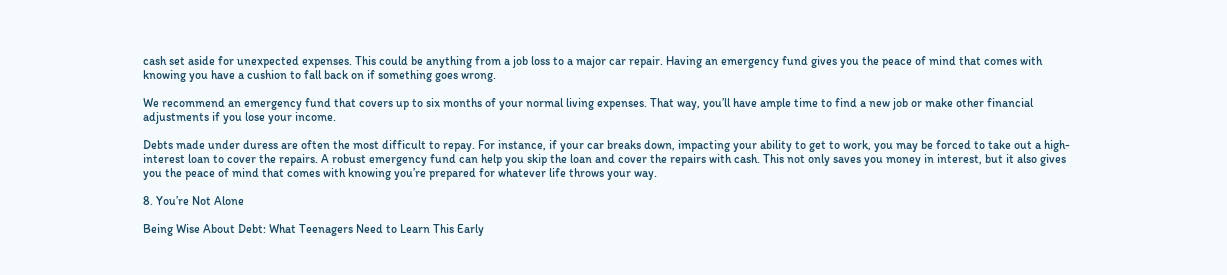cash set aside for unexpected expenses. This could be anything from a job loss to a major car repair. Having an emergency fund gives you the peace of mind that comes with knowing you have a cushion to fall back on if something goes wrong.

We recommend an emergency fund that covers up to six months of your normal living expenses. That way, you’ll have ample time to find a new job or make other financial adjustments if you lose your income.

Debts made under duress are often the most difficult to repay. For instance, if your car breaks down, impacting your ability to get to work, you may be forced to take out a high-interest loan to cover the repairs. A robust emergency fund can help you skip the loan and cover the repairs with cash. This not only saves you money in interest, but it also gives you the peace of mind that comes with knowing you’re prepared for whatever life throws your way.

8. You’re Not Alone

Being Wise About Debt: What Teenagers Need to Learn This Early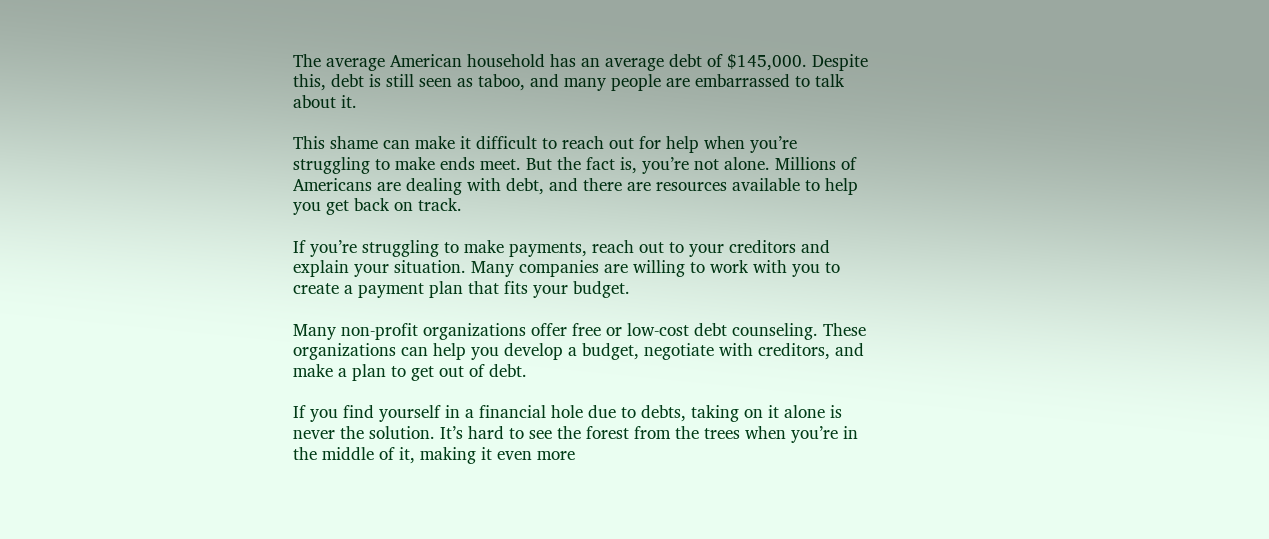The average American household has an average debt of $145,000. Despite this, debt is still seen as taboo, and many people are embarrassed to talk about it.

This shame can make it difficult to reach out for help when you’re struggling to make ends meet. But the fact is, you’re not alone. Millions of Americans are dealing with debt, and there are resources available to help you get back on track.

If you’re struggling to make payments, reach out to your creditors and explain your situation. Many companies are willing to work with you to create a payment plan that fits your budget.

Many non-profit organizations offer free or low-cost debt counseling. These organizations can help you develop a budget, negotiate with creditors, and make a plan to get out of debt.

If you find yourself in a financial hole due to debts, taking on it alone is never the solution. It’s hard to see the forest from the trees when you’re in the middle of it, making it even more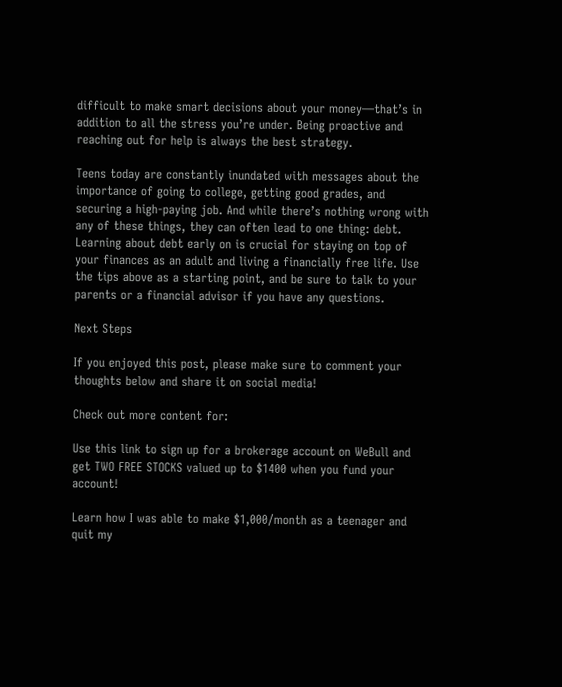difficult to make smart decisions about your money—that’s in addition to all the stress you’re under. Being proactive and reaching out for help is always the best strategy.

Teens today are constantly inundated with messages about the importance of going to college, getting good grades, and securing a high-paying job. And while there’s nothing wrong with any of these things, they can often lead to one thing: debt. Learning about debt early on is crucial for staying on top of your finances as an adult and living a financially free life. Use the tips above as a starting point, and be sure to talk to your parents or a financial advisor if you have any questions.

Next Steps

If you enjoyed this post, please make sure to comment your thoughts below and share it on social media!

Check out more content for:

Use this link to sign up for a brokerage account on WeBull and get TWO FREE STOCKS valued up to $1400 when you fund your account!

Learn how I was able to make $1,000/month as a teenager and quit my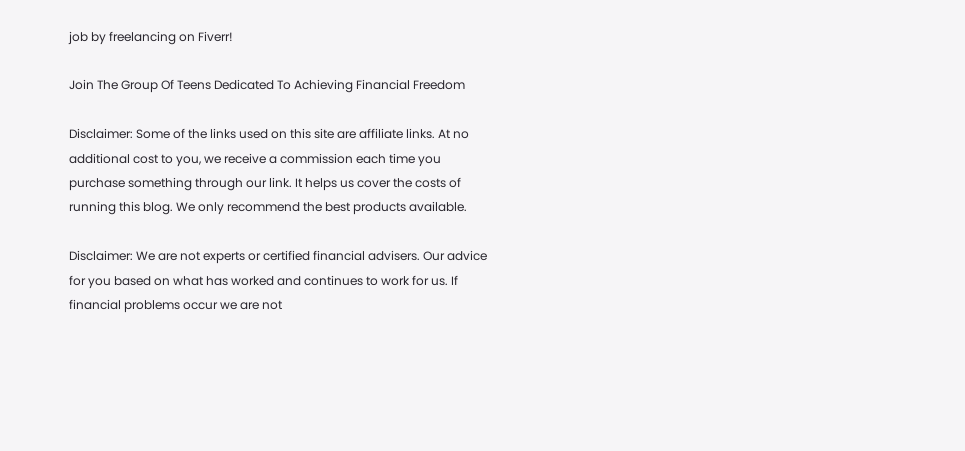job by freelancing on Fiverr!

Join The Group Of Teens Dedicated To Achieving Financial Freedom

Disclaimer: Some of the links used on this site are affiliate links. At no additional cost to you, we receive a commission each time you purchase something through our link. It helps us cover the costs of running this blog. We only recommend the best products available.

Disclaimer: We are not experts or certified financial advisers. Our advice for you based on what has worked and continues to work for us. If financial problems occur we are not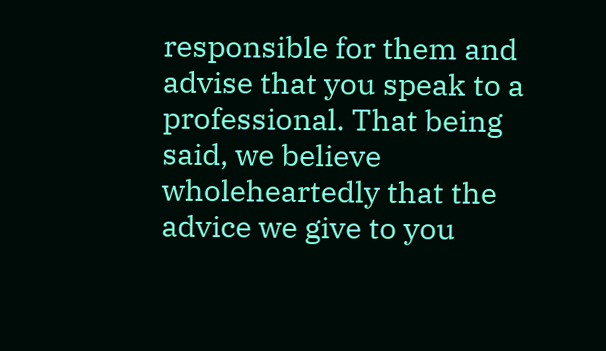responsible for them and advise that you speak to a professional. That being said, we believe wholeheartedly that the advice we give to you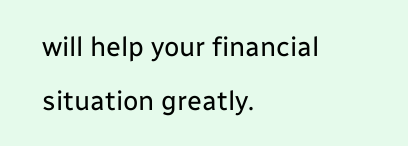will help your financial situation greatly.